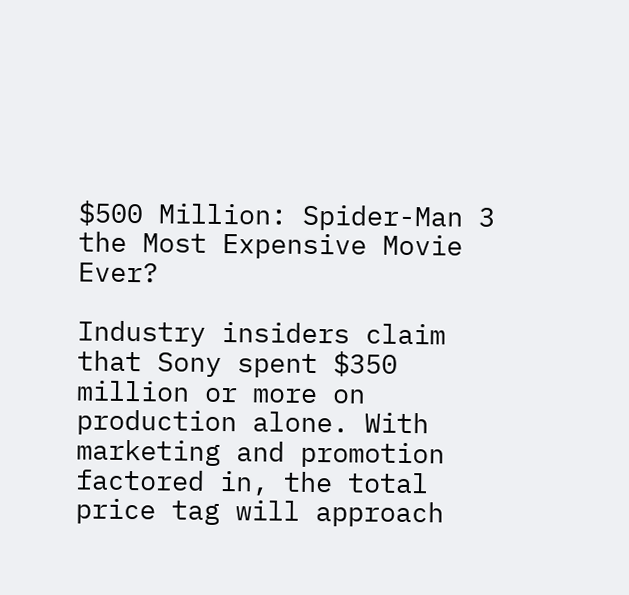$500 Million: Spider-Man 3 the Most Expensive Movie Ever?

Industry insiders claim that Sony spent $350 million or more on production alone. With marketing and promotion factored in, the total price tag will approach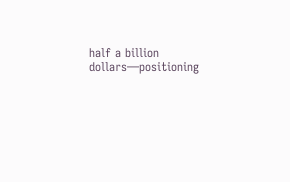half a billion dollars—positioning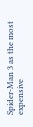Spider-Man 3 as the most expensive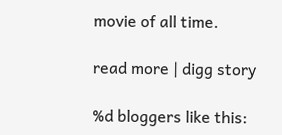movie of all time.

read more | digg story

%d bloggers like this: